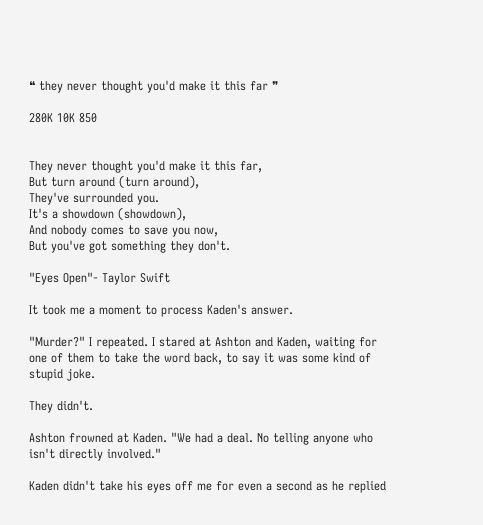❝ they never thought you'd make it this far ❞

280K 10K 850


They never thought you'd make it this far,
But turn around (turn around),
They've surrounded you.
It's a showdown (showdown),
And nobody comes to save you now,
But you've got something they don't.

"Eyes Open"- Taylor Swift

It took me a moment to process Kaden's answer.

"Murder?" I repeated. I stared at Ashton and Kaden, waiting for one of them to take the word back, to say it was some kind of stupid joke.

They didn't.

Ashton frowned at Kaden. "We had a deal. No telling anyone who isn't directly involved."

Kaden didn't take his eyes off me for even a second as he replied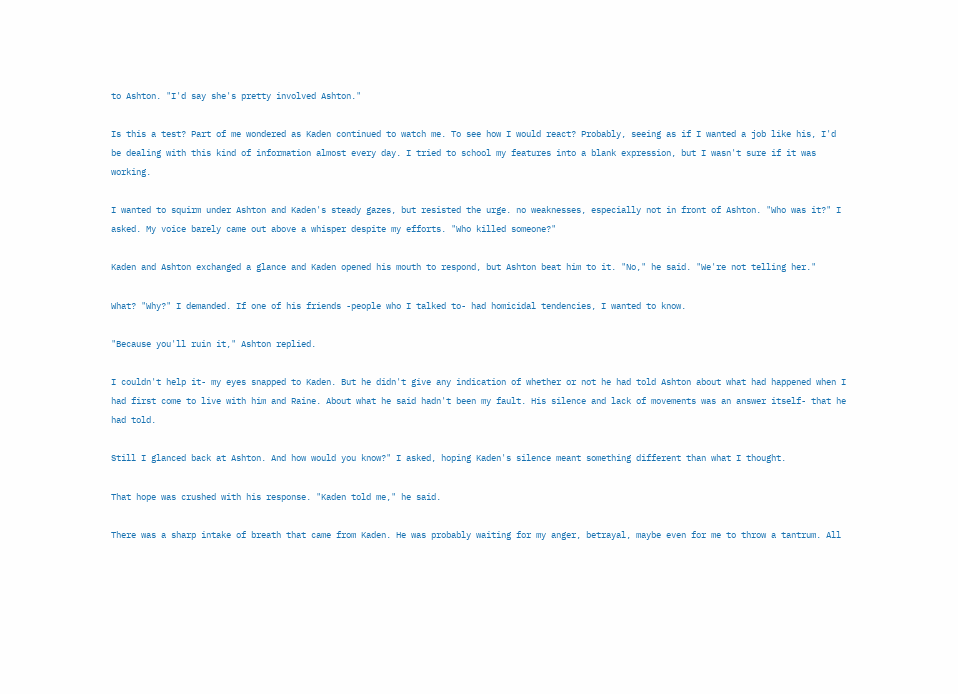to Ashton. "I'd say she's pretty involved Ashton."

Is this a test? Part of me wondered as Kaden continued to watch me. To see how I would react? Probably, seeing as if I wanted a job like his, I'd be dealing with this kind of information almost every day. I tried to school my features into a blank expression, but I wasn't sure if it was working.

I wanted to squirm under Ashton and Kaden's steady gazes, but resisted the urge. no weaknesses, especially not in front of Ashton. "Who was it?" I asked. My voice barely came out above a whisper despite my efforts. "Who killed someone?"

Kaden and Ashton exchanged a glance and Kaden opened his mouth to respond, but Ashton beat him to it. "No," he said. "We're not telling her."

What? "Why?" I demanded. If one of his friends -people who I talked to- had homicidal tendencies, I wanted to know.

"Because you'll ruin it," Ashton replied.

I couldn't help it- my eyes snapped to Kaden. But he didn't give any indication of whether or not he had told Ashton about what had happened when I had first come to live with him and Raine. About what he said hadn't been my fault. His silence and lack of movements was an answer itself- that he had told.

Still I glanced back at Ashton. And how would you know?" I asked, hoping Kaden's silence meant something different than what I thought.

That hope was crushed with his response. "Kaden told me," he said.

There was a sharp intake of breath that came from Kaden. He was probably waiting for my anger, betrayal, maybe even for me to throw a tantrum. All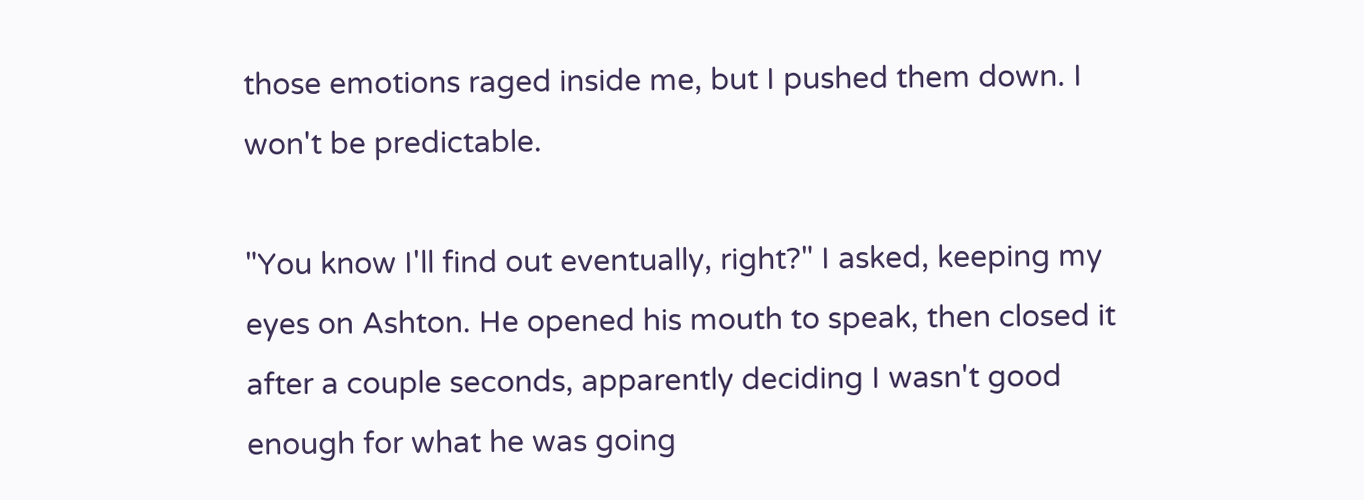those emotions raged inside me, but I pushed them down. I won't be predictable.

"You know I'll find out eventually, right?" I asked, keeping my eyes on Ashton. He opened his mouth to speak, then closed it after a couple seconds, apparently deciding I wasn't good enough for what he was going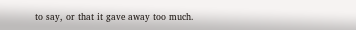to say, or that it gave away too much.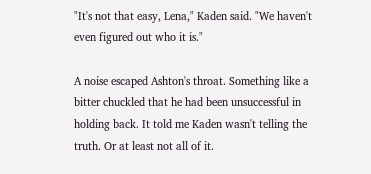"It's not that easy, Lena," Kaden said. "We haven't even figured out who it is."

A noise escaped Ashton's throat. Something like a bitter chuckled that he had been unsuccessful in holding back. It told me Kaden wasn't telling the truth. Or at least not all of it.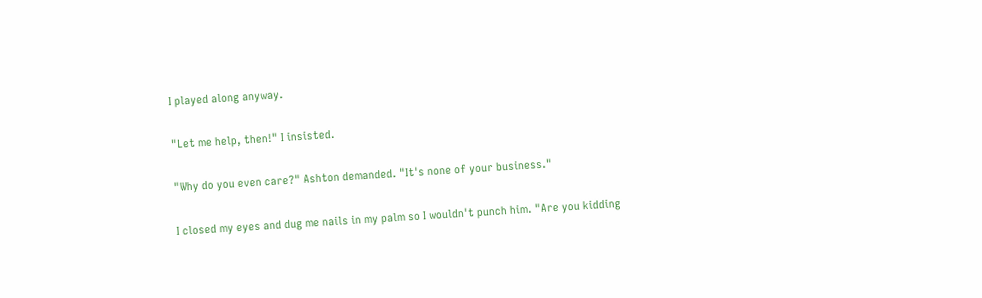I played along anyway.

"Let me help, then!" I insisted.

"Why do you even care?" Ashton demanded. "It's none of your business."

I closed my eyes and dug me nails in my palm so I wouldn't punch him. "Are you kidding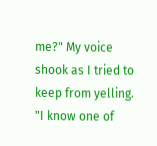me?" My voice shook as I tried to keep from yelling. "I know one of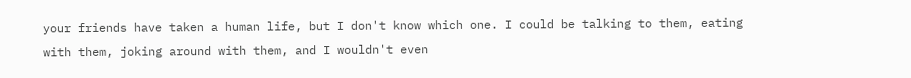your friends have taken a human life, but I don't know which one. I could be talking to them, eating with them, joking around with them, and I wouldn't even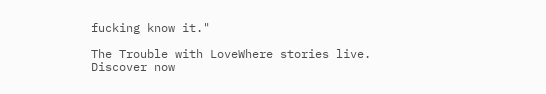fucking know it."

The Trouble with LoveWhere stories live. Discover now